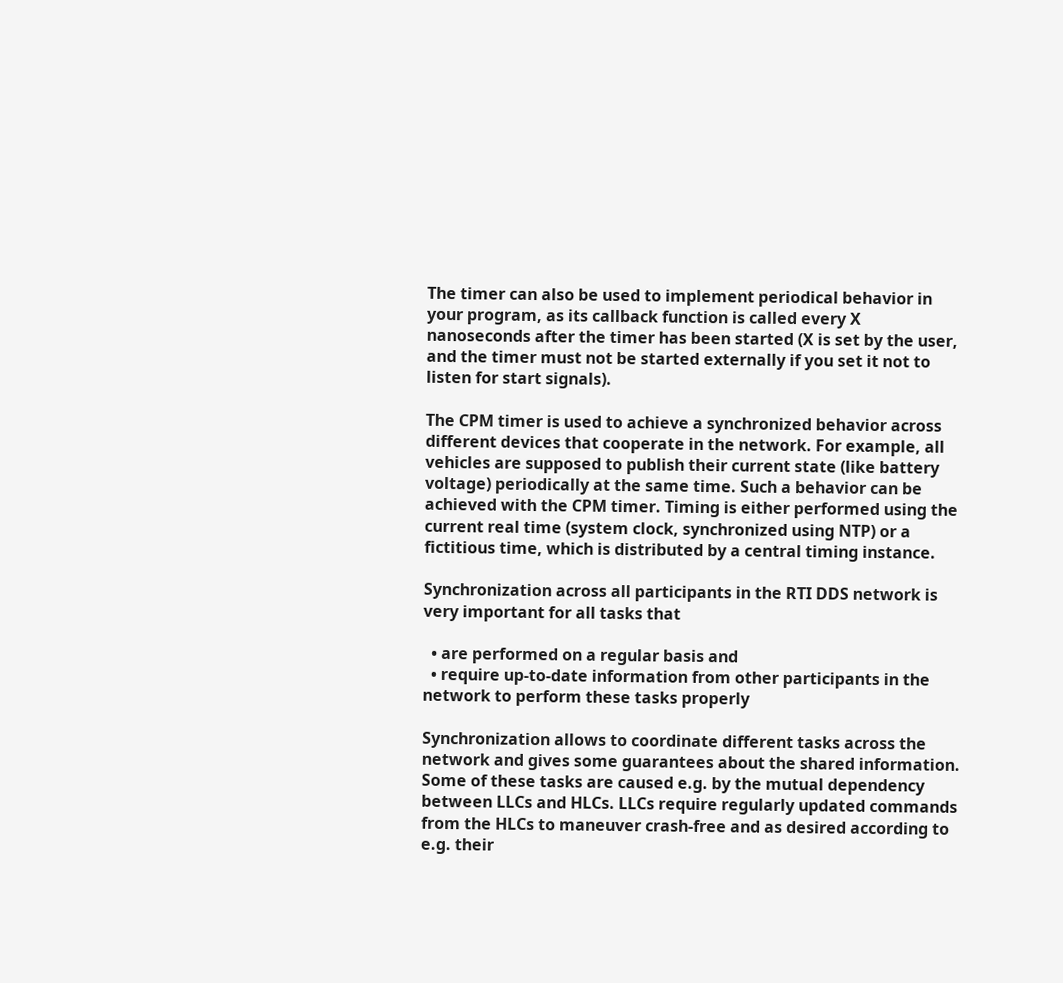The timer can also be used to implement periodical behavior in your program, as its callback function is called every X nanoseconds after the timer has been started (X is set by the user, and the timer must not be started externally if you set it not to listen for start signals).

The CPM timer is used to achieve a synchronized behavior across different devices that cooperate in the network. For example, all vehicles are supposed to publish their current state (like battery voltage) periodically at the same time. Such a behavior can be achieved with the CPM timer. Timing is either performed using the current real time (system clock, synchronized using NTP) or a fictitious time, which is distributed by a central timing instance.

Synchronization across all participants in the RTI DDS network is very important for all tasks that

  • are performed on a regular basis and
  • require up-to-date information from other participants in the network to perform these tasks properly

Synchronization allows to coordinate different tasks across the network and gives some guarantees about the shared information. Some of these tasks are caused e.g. by the mutual dependency between LLCs and HLCs. LLCs require regularly updated commands from the HLCs to maneuver crash-free and as desired according to e.g. their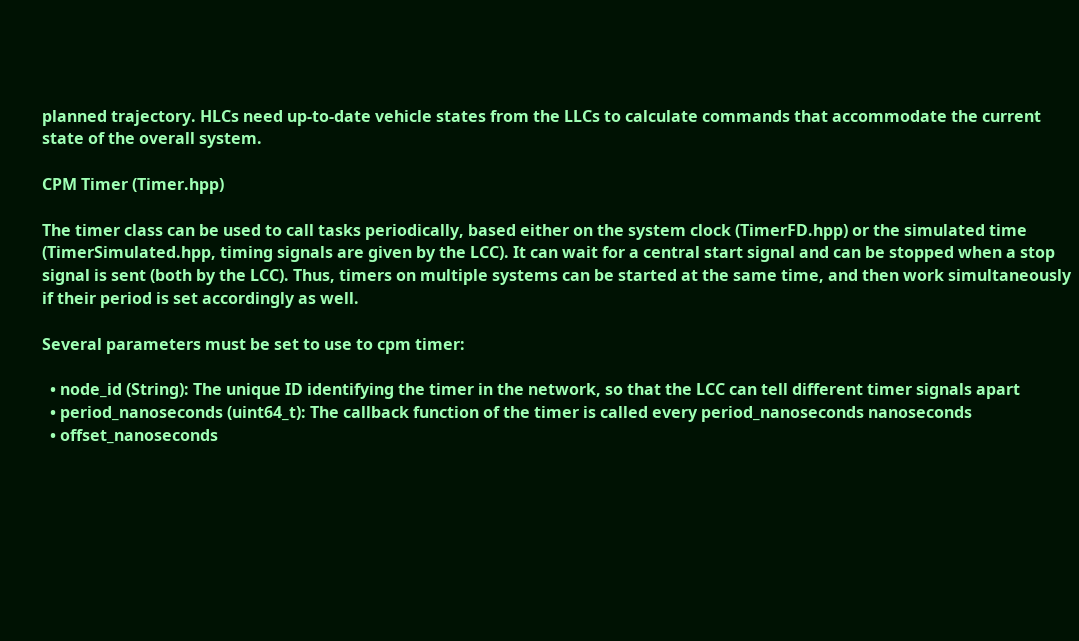planned trajectory. HLCs need up-to-date vehicle states from the LLCs to calculate commands that accommodate the current state of the overall system.

CPM Timer (Timer.hpp)

The timer class can be used to call tasks periodically, based either on the system clock (TimerFD.hpp) or the simulated time (TimerSimulated.hpp, timing signals are given by the LCC). It can wait for a central start signal and can be stopped when a stop signal is sent (both by the LCC). Thus, timers on multiple systems can be started at the same time, and then work simultaneously if their period is set accordingly as well.

Several parameters must be set to use to cpm timer:

  • node_id (String): The unique ID identifying the timer in the network, so that the LCC can tell different timer signals apart
  • period_nanoseconds (uint64_t): The callback function of the timer is called every period_nanoseconds nanoseconds
  • offset_nanoseconds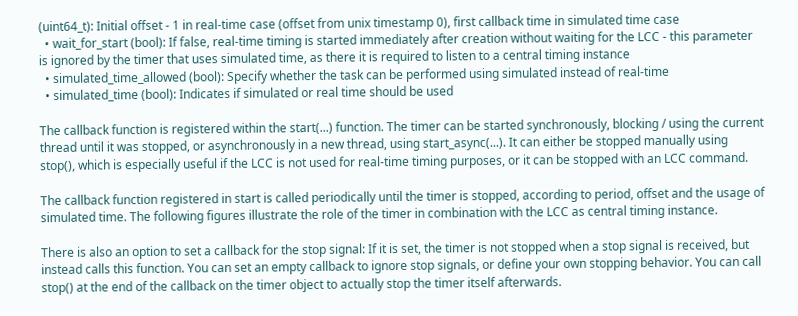(uint64_t): Initial offset - 1 in real-time case (offset from unix timestamp 0), first callback time in simulated time case
  • wait_for_start (bool): If false, real-time timing is started immediately after creation without waiting for the LCC - this parameter is ignored by the timer that uses simulated time, as there it is required to listen to a central timing instance
  • simulated_time_allowed (bool): Specify whether the task can be performed using simulated instead of real-time
  • simulated_time (bool): Indicates if simulated or real time should be used

The callback function is registered within the start(...) function. The timer can be started synchronously, blocking / using the current thread until it was stopped, or asynchronously in a new thread, using start_async(...). It can either be stopped manually using stop(), which is especially useful if the LCC is not used for real-time timing purposes, or it can be stopped with an LCC command.

The callback function registered in start is called periodically until the timer is stopped, according to period, offset and the usage of simulated time. The following figures illustrate the role of the timer in combination with the LCC as central timing instance.

There is also an option to set a callback for the stop signal: If it is set, the timer is not stopped when a stop signal is received, but instead calls this function. You can set an empty callback to ignore stop signals, or define your own stopping behavior. You can call stop() at the end of the callback on the timer object to actually stop the timer itself afterwards.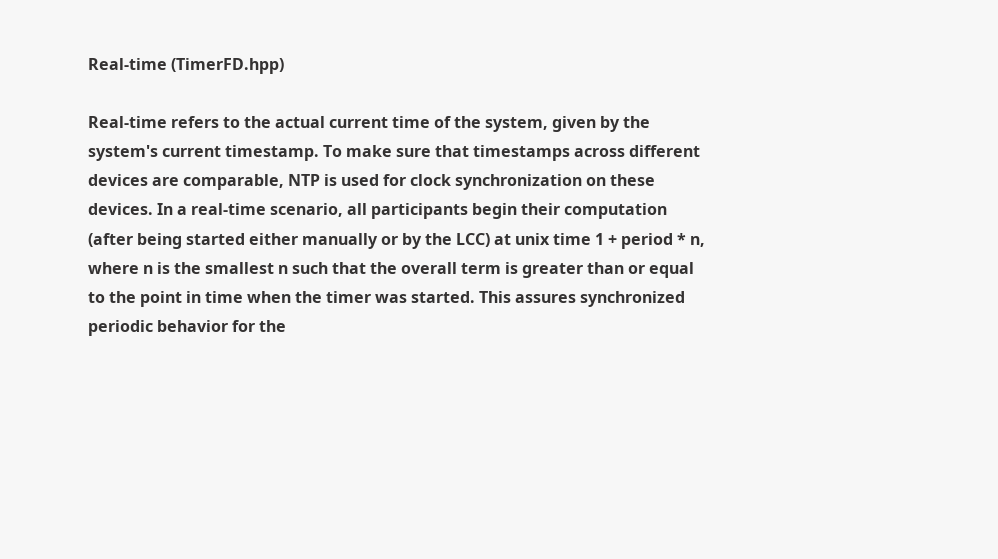Real-time (TimerFD.hpp)

Real-time refers to the actual current time of the system, given by the system's current timestamp. To make sure that timestamps across different devices are comparable, NTP is used for clock synchronization on these devices. In a real-time scenario, all participants begin their computation (after being started either manually or by the LCC) at unix time 1 + period * n, where n is the smallest n such that the overall term is greater than or equal to the point in time when the timer was started. This assures synchronized periodic behavior for the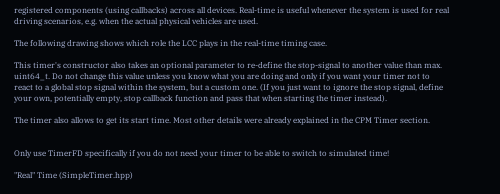registered components (using callbacks) across all devices. Real-time is useful whenever the system is used for real driving scenarios, e.g. when the actual physical vehicles are used.

The following drawing shows which role the LCC plays in the real-time timing case.

This timer's constructor also takes an optional parameter to re-define the stop-signal to another value than max. uint64_t. Do not change this value unless you know what you are doing and only if you want your timer not to react to a global stop signal within the system, but a custom one. (If you just want to ignore the stop signal, define your own, potentially empty, stop callback function and pass that when starting the timer instead).

The timer also allows to get its start time. Most other details were already explained in the CPM Timer section.


Only use TimerFD specifically if you do not need your timer to be able to switch to simulated time!

"Real" Time (SimpleTimer.hpp)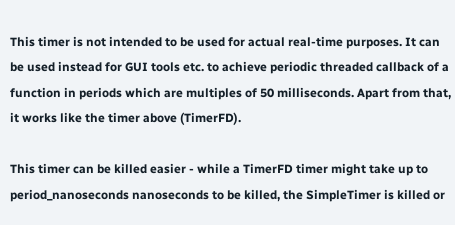This timer is not intended to be used for actual real-time purposes. It can be used instead for GUI tools etc. to achieve periodic threaded callback of a function in periods which are multiples of 50 milliseconds. Apart from that, it works like the timer above (TimerFD).

This timer can be killed easier - while a TimerFD timer might take up to period_nanoseconds nanoseconds to be killed, the SimpleTimer is killed or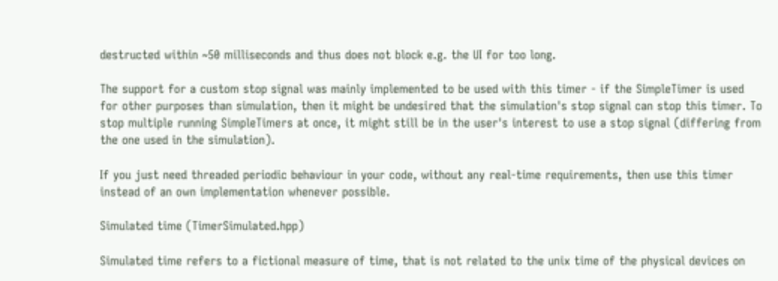destructed within ~50 milliseconds and thus does not block e.g. the UI for too long.

The support for a custom stop signal was mainly implemented to be used with this timer - if the SimpleTimer is used for other purposes than simulation, then it might be undesired that the simulation's stop signal can stop this timer. To stop multiple running SimpleTimers at once, it might still be in the user's interest to use a stop signal (differing from the one used in the simulation).

If you just need threaded periodic behaviour in your code, without any real-time requirements, then use this timer instead of an own implementation whenever possible.

Simulated time (TimerSimulated.hpp)

Simulated time refers to a fictional measure of time, that is not related to the unix time of the physical devices on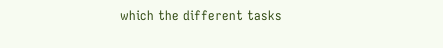which the different tasks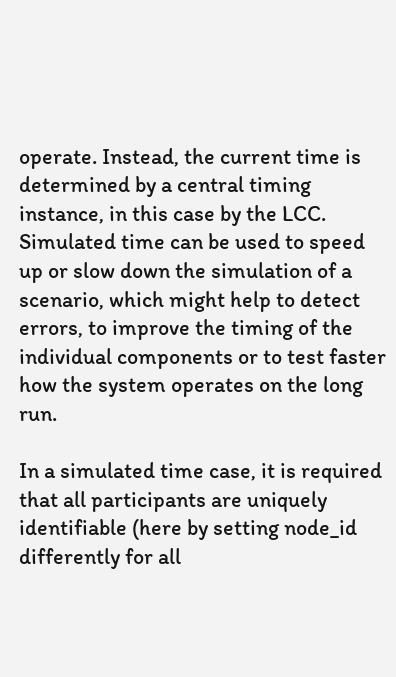operate. Instead, the current time is determined by a central timing instance, in this case by the LCC. Simulated time can be used to speed up or slow down the simulation of a scenario, which might help to detect errors, to improve the timing of the individual components or to test faster how the system operates on the long run.

In a simulated time case, it is required that all participants are uniquely identifiable (here by setting node_id differently for all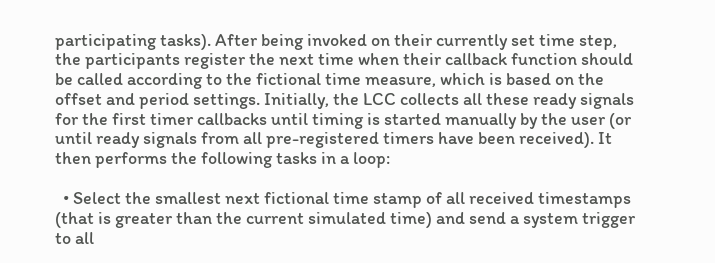participating tasks). After being invoked on their currently set time step, the participants register the next time when their callback function should be called according to the fictional time measure, which is based on the offset and period settings. Initially, the LCC collects all these ready signals for the first timer callbacks until timing is started manually by the user (or until ready signals from all pre-registered timers have been received). It then performs the following tasks in a loop:

  • Select the smallest next fictional time stamp of all received timestamps (that is greater than the current simulated time) and send a system trigger to all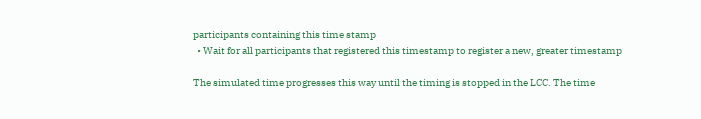participants containing this time stamp
  • Wait for all participants that registered this timestamp to register a new, greater timestamp

The simulated time progresses this way until the timing is stopped in the LCC. The time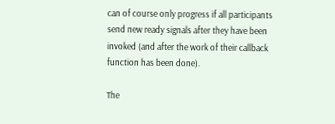can of course only progress if all participants send new ready signals after they have been invoked (and after the work of their callback function has been done).

The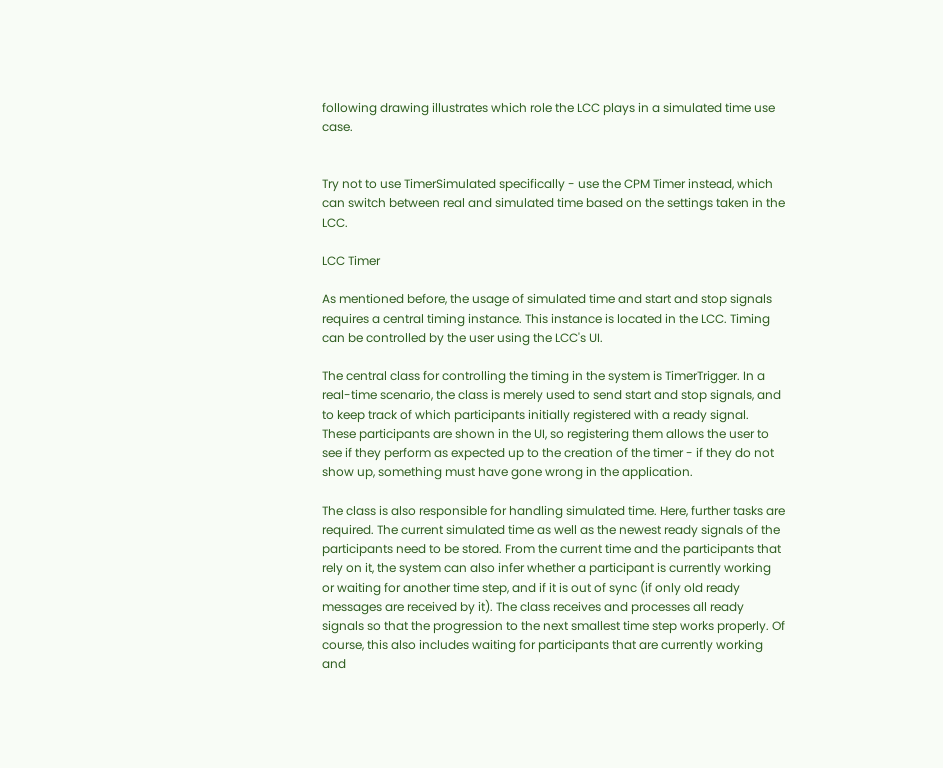following drawing illustrates which role the LCC plays in a simulated time use case.


Try not to use TimerSimulated specifically - use the CPM Timer instead, which can switch between real and simulated time based on the settings taken in the LCC.

LCC Timer

As mentioned before, the usage of simulated time and start and stop signals requires a central timing instance. This instance is located in the LCC. Timing can be controlled by the user using the LCC's UI.

The central class for controlling the timing in the system is TimerTrigger. In a real-time scenario, the class is merely used to send start and stop signals, and to keep track of which participants initially registered with a ready signal. These participants are shown in the UI, so registering them allows the user to see if they perform as expected up to the creation of the timer - if they do not show up, something must have gone wrong in the application.

The class is also responsible for handling simulated time. Here, further tasks are required. The current simulated time as well as the newest ready signals of the participants need to be stored. From the current time and the participants that rely on it, the system can also infer whether a participant is currently working or waiting for another time step, and if it is out of sync (if only old ready messages are received by it). The class receives and processes all ready signals so that the progression to the next smallest time step works properly. Of course, this also includes waiting for participants that are currently working and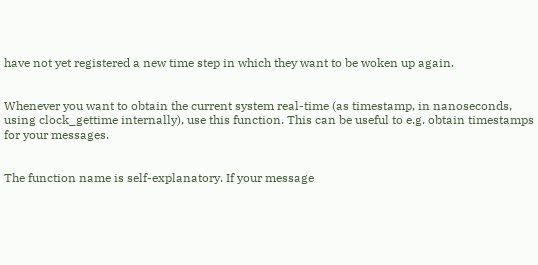have not yet registered a new time step in which they want to be woken up again.


Whenever you want to obtain the current system real-time (as timestamp, in nanoseconds, using clock_gettime internally), use this function. This can be useful to e.g. obtain timestamps for your messages.


The function name is self-explanatory. If your message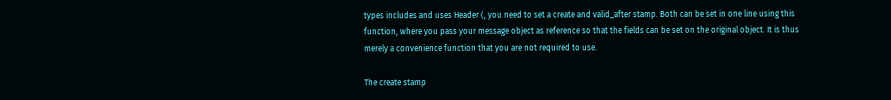types includes and uses Header (, you need to set a create and valid_after stamp. Both can be set in one line using this function, where you pass your message object as reference so that the fields can be set on the original object. It is thus merely a convenience function that you are not required to use.

The create stamp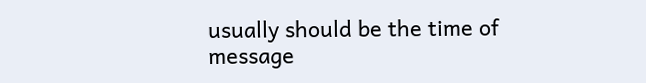usually should be the time of message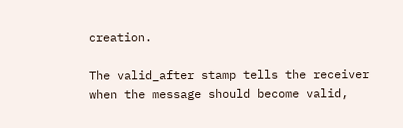creation.

The valid_after stamp tells the receiver when the message should become valid,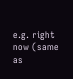e.g. right now (same as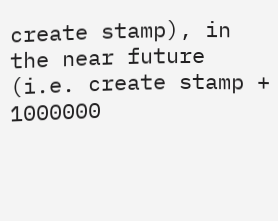create stamp), in the near future (i.e. create stamp + 1000000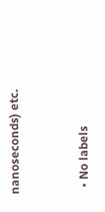nanoseconds) etc.


  • No labels